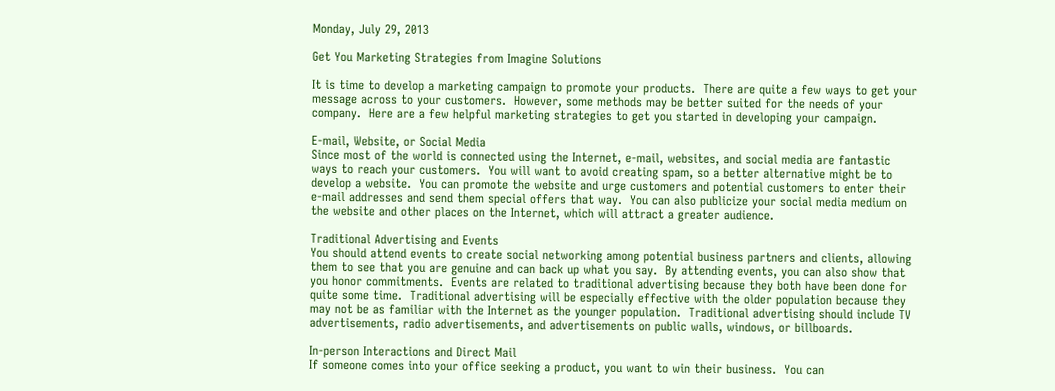Monday, July 29, 2013

Get You Marketing Strategies from Imagine Solutions

It is time to develop a marketing campaign to promote your products.  There are quite a few ways to get your message across to your customers.  However, some methods may be better suited for the needs of your company.  Here are a few helpful marketing strategies to get you started in developing your campaign.

E-mail, Website, or Social Media
Since most of the world is connected using the Internet, e-mail, websites, and social media are fantastic ways to reach your customers.  You will want to avoid creating spam, so a better alternative might be to develop a website.  You can promote the website and urge customers and potential customers to enter their e-mail addresses and send them special offers that way.  You can also publicize your social media medium on the website and other places on the Internet, which will attract a greater audience.

Traditional Advertising and Events
You should attend events to create social networking among potential business partners and clients, allowing them to see that you are genuine and can back up what you say.  By attending events, you can also show that you honor commitments.  Events are related to traditional advertising because they both have been done for quite some time.  Traditional advertising will be especially effective with the older population because they may not be as familiar with the Internet as the younger population.  Traditional advertising should include TV advertisements, radio advertisements, and advertisements on public walls, windows, or billboards.

In-person Interactions and Direct Mail
If someone comes into your office seeking a product, you want to win their business.  You can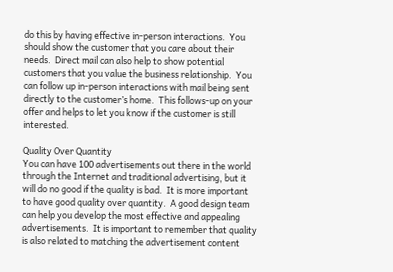do this by having effective in-person interactions.  You should show the customer that you care about their needs.  Direct mail can also help to show potential customers that you value the business relationship.  You can follow up in-person interactions with mail being sent directly to the customer’s home.  This follows-up on your offer and helps to let you know if the customer is still interested.

Quality Over Quantity
You can have 100 advertisements out there in the world through the Internet and traditional advertising, but it will do no good if the quality is bad.  It is more important to have good quality over quantity.  A good design team can help you develop the most effective and appealing advertisements.  It is important to remember that quality is also related to matching the advertisement content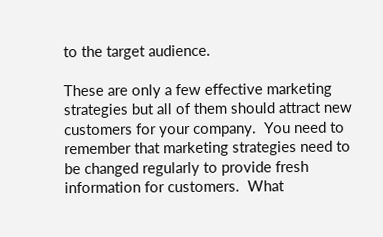to the target audience.

These are only a few effective marketing strategies but all of them should attract new customers for your company.  You need to remember that marketing strategies need to be changed regularly to provide fresh information for customers.  What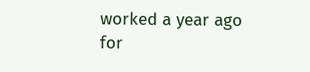worked a year ago for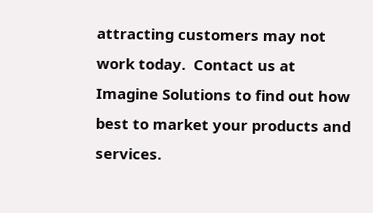attracting customers may not work today.  Contact us at Imagine Solutions to find out how best to market your products and services.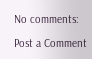No comments:

Post a Comment